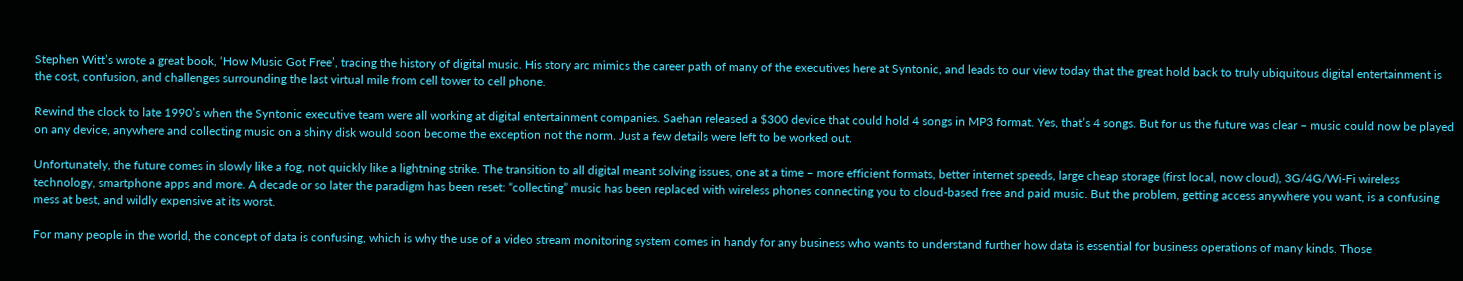Stephen Witt’s wrote a great book, ‘How Music Got Free’, tracing the history of digital music. His story arc mimics the career path of many of the executives here at Syntonic, and leads to our view today that the great hold back to truly ubiquitous digital entertainment is the cost, confusion, and challenges surrounding the last virtual mile from cell tower to cell phone.

Rewind the clock to late 1990’s when the Syntonic executive team were all working at digital entertainment companies. Saehan released a $300 device that could hold 4 songs in MP3 format. Yes, that’s 4 songs. But for us the future was clear – music could now be played on any device, anywhere and collecting music on a shiny disk would soon become the exception not the norm. Just a few details were left to be worked out.

Unfortunately, the future comes in slowly like a fog, not quickly like a lightning strike. The transition to all digital meant solving issues, one at a time – more efficient formats, better internet speeds, large cheap storage (first local, now cloud), 3G/4G/Wi-Fi wireless technology, smartphone apps and more. A decade or so later the paradigm has been reset: “collecting” music has been replaced with wireless phones connecting you to cloud-based free and paid music. But the problem, getting access anywhere you want, is a confusing mess at best, and wildly expensive at its worst.

For many people in the world, the concept of data is confusing, which is why the use of a video stream monitoring system comes in handy for any business who wants to understand further how data is essential for business operations of many kinds. Those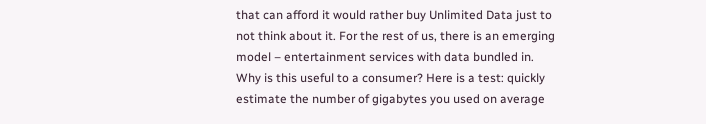that can afford it would rather buy Unlimited Data just to not think about it. For the rest of us, there is an emerging model – entertainment services with data bundled in. Why is this useful to a consumer? Here is a test: quickly estimate the number of gigabytes you used on average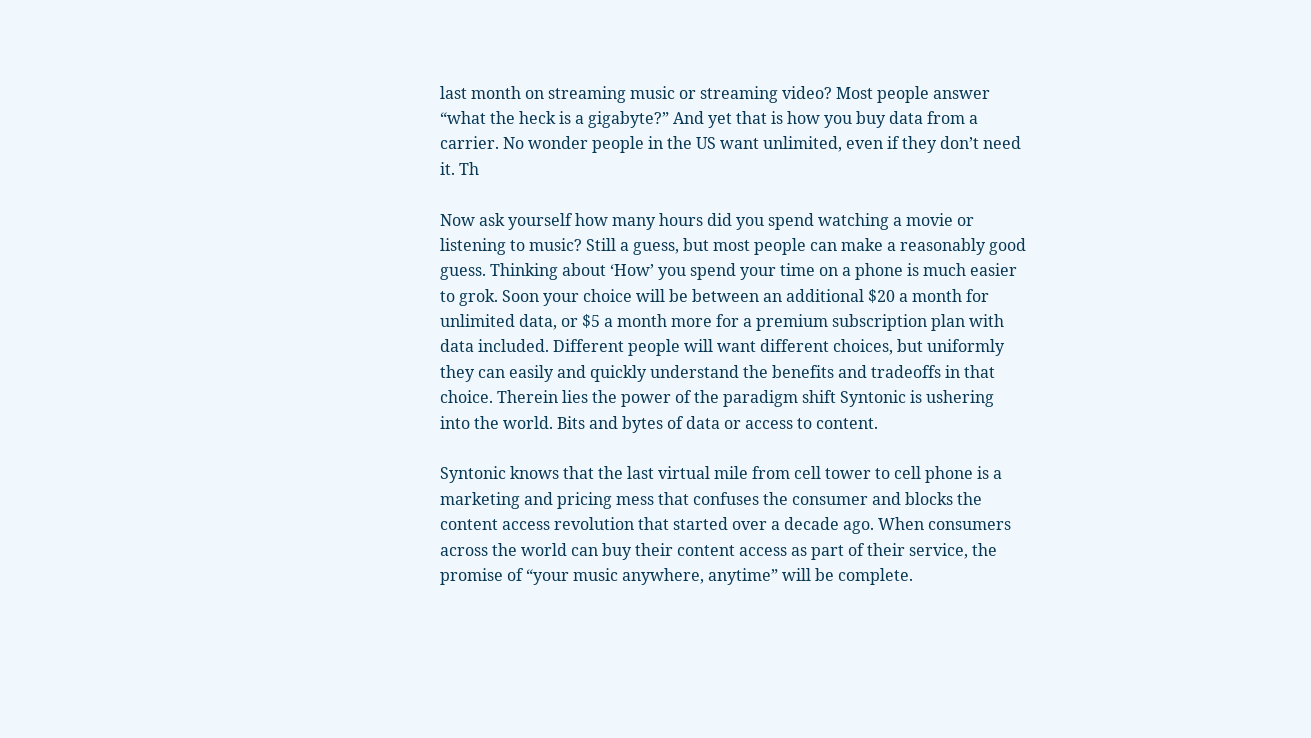last month on streaming music or streaming video? Most people answer “what the heck is a gigabyte?” And yet that is how you buy data from a carrier. No wonder people in the US want unlimited, even if they don’t need it. Th

Now ask yourself how many hours did you spend watching a movie or listening to music? Still a guess, but most people can make a reasonably good guess. Thinking about ‘How’ you spend your time on a phone is much easier to grok. Soon your choice will be between an additional $20 a month for unlimited data, or $5 a month more for a premium subscription plan with data included. Different people will want different choices, but uniformly they can easily and quickly understand the benefits and tradeoffs in that choice. Therein lies the power of the paradigm shift Syntonic is ushering into the world. Bits and bytes of data or access to content.

Syntonic knows that the last virtual mile from cell tower to cell phone is a marketing and pricing mess that confuses the consumer and blocks the content access revolution that started over a decade ago. When consumers across the world can buy their content access as part of their service, the promise of “your music anywhere, anytime” will be complete.